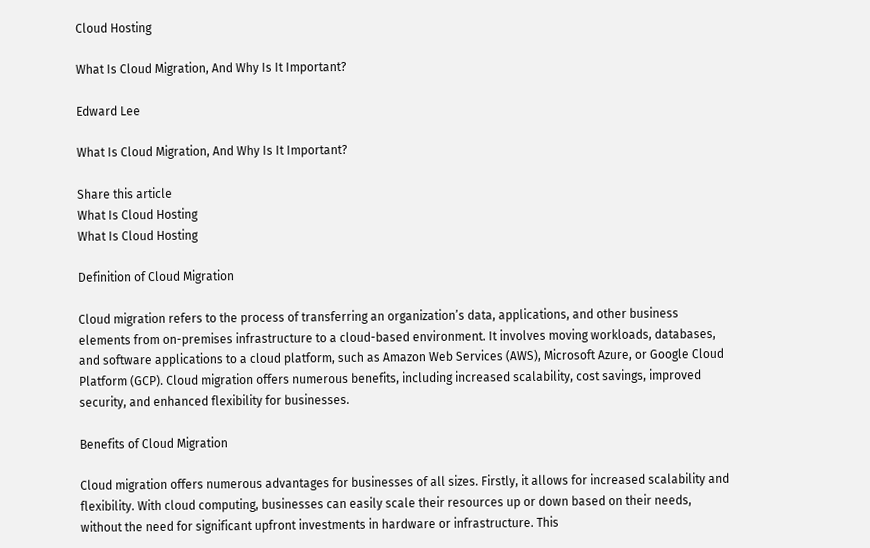Cloud Hosting

What Is Cloud Migration, And Why Is It Important?

Edward Lee

What Is Cloud Migration, And Why Is It Important?

Share this article
What Is Cloud Hosting
What Is Cloud Hosting

Definition of Cloud Migration

Cloud migration refers to the process of transferring an organization’s data, applications, and other business elements from on-premises infrastructure to a cloud-based environment. It involves moving workloads, databases, and software applications to a cloud platform, such as Amazon Web Services (AWS), Microsoft Azure, or Google Cloud Platform (GCP). Cloud migration offers numerous benefits, including increased scalability, cost savings, improved security, and enhanced flexibility for businesses.

Benefits of Cloud Migration

Cloud migration offers numerous advantages for businesses of all sizes. Firstly, it allows for increased scalability and flexibility. With cloud computing, businesses can easily scale their resources up or down based on their needs, without the need for significant upfront investments in hardware or infrastructure. This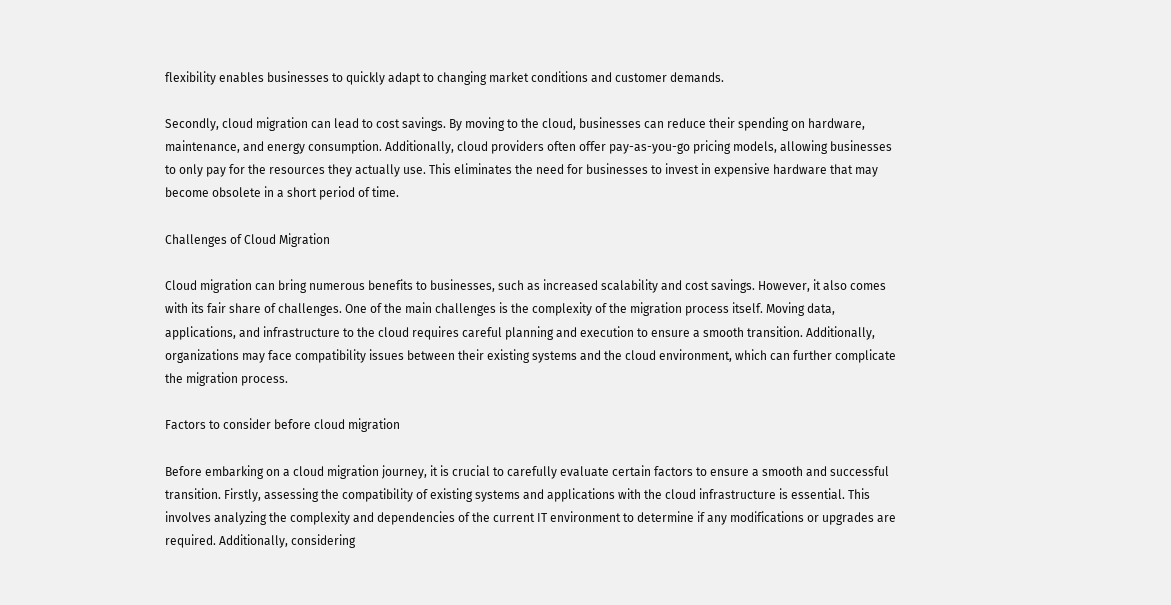flexibility enables businesses to quickly adapt to changing market conditions and customer demands.

Secondly, cloud migration can lead to cost savings. By moving to the cloud, businesses can reduce their spending on hardware, maintenance, and energy consumption. Additionally, cloud providers often offer pay-as-you-go pricing models, allowing businesses to only pay for the resources they actually use. This eliminates the need for businesses to invest in expensive hardware that may become obsolete in a short period of time.

Challenges of Cloud Migration

Cloud migration can bring numerous benefits to businesses, such as increased scalability and cost savings. However, it also comes with its fair share of challenges. One of the main challenges is the complexity of the migration process itself. Moving data, applications, and infrastructure to the cloud requires careful planning and execution to ensure a smooth transition. Additionally, organizations may face compatibility issues between their existing systems and the cloud environment, which can further complicate the migration process.

Factors to consider before cloud migration

Before embarking on a cloud migration journey, it is crucial to carefully evaluate certain factors to ensure a smooth and successful transition. Firstly, assessing the compatibility of existing systems and applications with the cloud infrastructure is essential. This involves analyzing the complexity and dependencies of the current IT environment to determine if any modifications or upgrades are required. Additionally, considering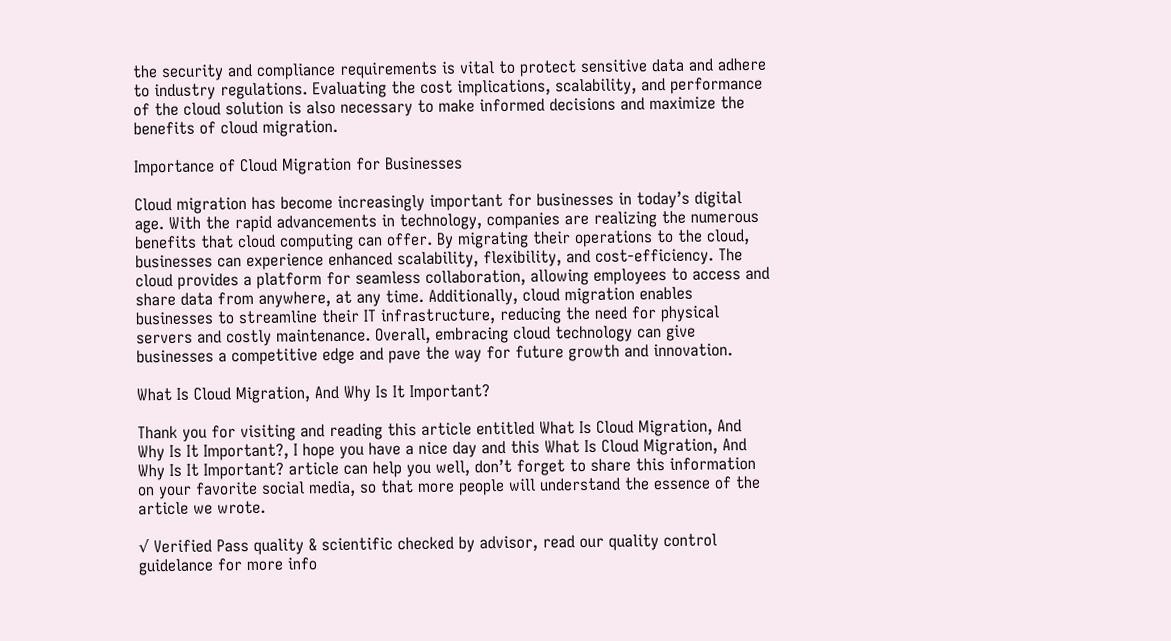the security and compliance requirements is vital to protect sensitive data and adhere to industry regulations. Evaluating the cost implications, scalability, and performance of the cloud solution is also necessary to make informed decisions and maximize the benefits of cloud migration.

Importance of Cloud Migration for Businesses

Cloud migration has become increasingly important for businesses in today’s digital age. With the rapid advancements in technology, companies are realizing the numerous benefits that cloud computing can offer. By migrating their operations to the cloud, businesses can experience enhanced scalability, flexibility, and cost-efficiency. The cloud provides a platform for seamless collaboration, allowing employees to access and share data from anywhere, at any time. Additionally, cloud migration enables businesses to streamline their IT infrastructure, reducing the need for physical servers and costly maintenance. Overall, embracing cloud technology can give businesses a competitive edge and pave the way for future growth and innovation.

What Is Cloud Migration, And Why Is It Important?

Thank you for visiting and reading this article entitled What Is Cloud Migration, And Why Is It Important?, I hope you have a nice day and this What Is Cloud Migration, And Why Is It Important? article can help you well, don’t forget to share this information on your favorite social media, so that more people will understand the essence of the article we wrote.

√ Verified Pass quality & scientific checked by advisor, read our quality control guidelance for more info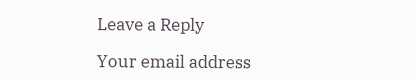Leave a Reply

Your email address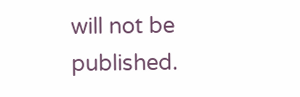will not be published.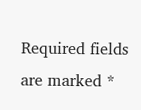Required fields are marked *